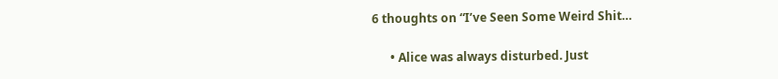6 thoughts on “I’ve Seen Some Weird Shit…

      • Alice was always disturbed. Just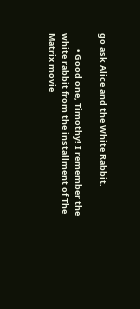go ask Alice and the White Rabbit.

        • Good one, Timothy! I remember the white rabbit from the installment of The Matrix movie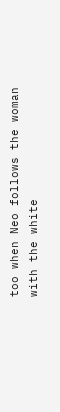too when Neo follows the woman with the white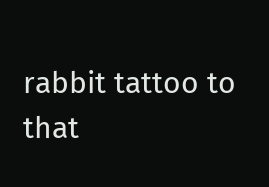rabbit tattoo to that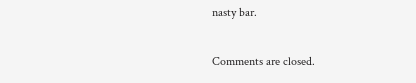nasty bar.

Comments are closed.